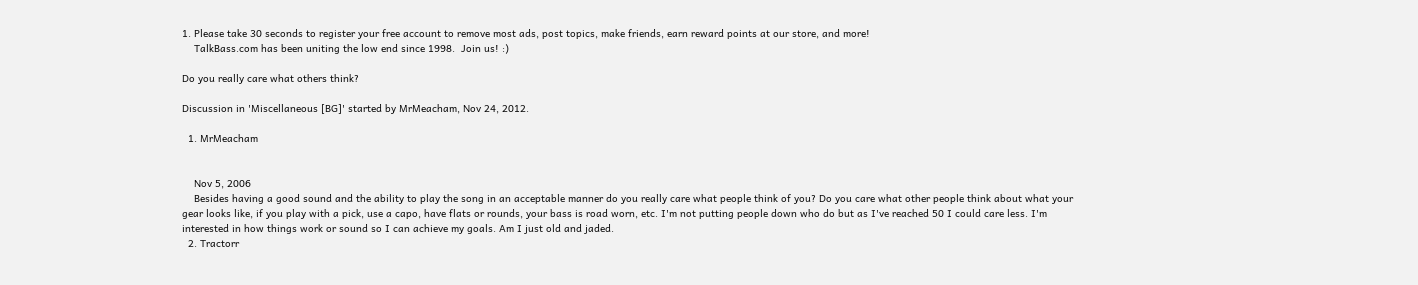1. Please take 30 seconds to register your free account to remove most ads, post topics, make friends, earn reward points at our store, and more!
    TalkBass.com has been uniting the low end since 1998.  Join us! :)

Do you really care what others think?

Discussion in 'Miscellaneous [BG]' started by MrMeacham, Nov 24, 2012.

  1. MrMeacham


    Nov 5, 2006
    Besides having a good sound and the ability to play the song in an acceptable manner do you really care what people think of you? Do you care what other people think about what your gear looks like, if you play with a pick, use a capo, have flats or rounds, your bass is road worn, etc. I'm not putting people down who do but as I've reached 50 I could care less. I'm interested in how things work or sound so I can achieve my goals. Am I just old and jaded.
  2. Tractorr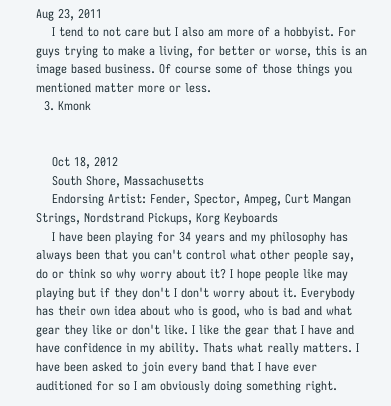Aug 23, 2011
    I tend to not care but I also am more of a hobbyist. For guys trying to make a living, for better or worse, this is an image based business. Of course some of those things you mentioned matter more or less.
  3. Kmonk


    Oct 18, 2012
    South Shore, Massachusetts
    Endorsing Artist: Fender, Spector, Ampeg, Curt Mangan Strings, Nordstrand Pickups, Korg Keyboards
    I have been playing for 34 years and my philosophy has always been that you can't control what other people say, do or think so why worry about it? I hope people like may playing but if they don't I don't worry about it. Everybody has their own idea about who is good, who is bad and what gear they like or don't like. I like the gear that I have and have confidence in my ability. Thats what really matters. I have been asked to join every band that I have ever auditioned for so I am obviously doing something right.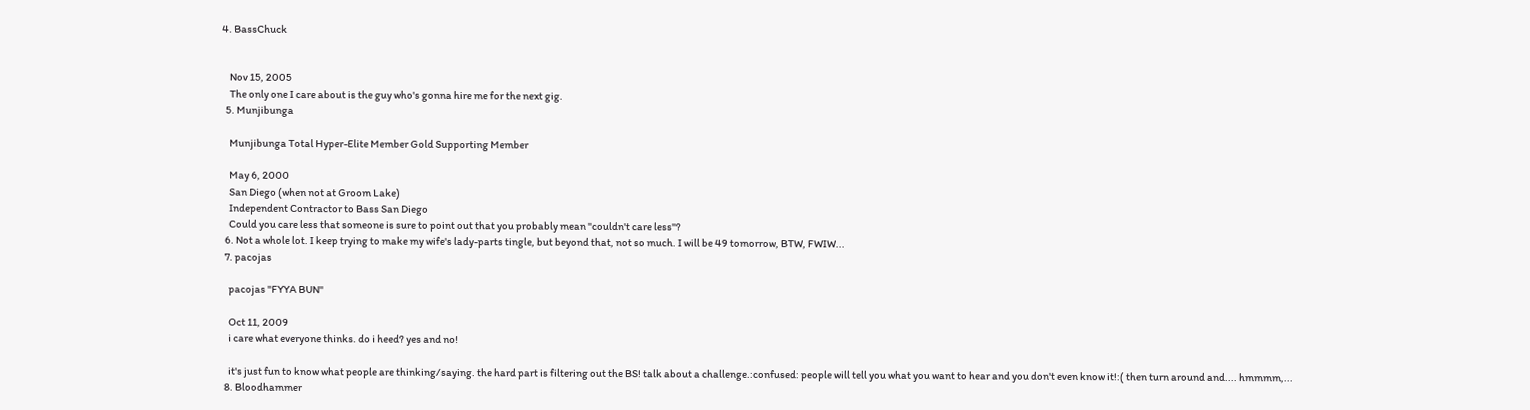4. BassChuck


    Nov 15, 2005
    The only one I care about is the guy who's gonna hire me for the next gig.
  5. Munjibunga

    Munjibunga Total Hyper-Elite Member Gold Supporting Member

    May 6, 2000
    San Diego (when not at Groom Lake)
    Independent Contractor to Bass San Diego
    Could you care less that someone is sure to point out that you probably mean "couldn't care less"?
  6. Not a whole lot. I keep trying to make my wife's lady-parts tingle, but beyond that, not so much. I will be 49 tomorrow, BTW, FWIW...
  7. pacojas

    pacojas "FYYA BUN"

    Oct 11, 2009
    i care what everyone thinks. do i heed? yes and no!

    it's just fun to know what people are thinking/saying. the hard part is filtering out the BS! talk about a challenge.:confused: people will tell you what you want to hear and you don't even know it!:( then turn around and.... hmmmm,...
  8. Bloodhammer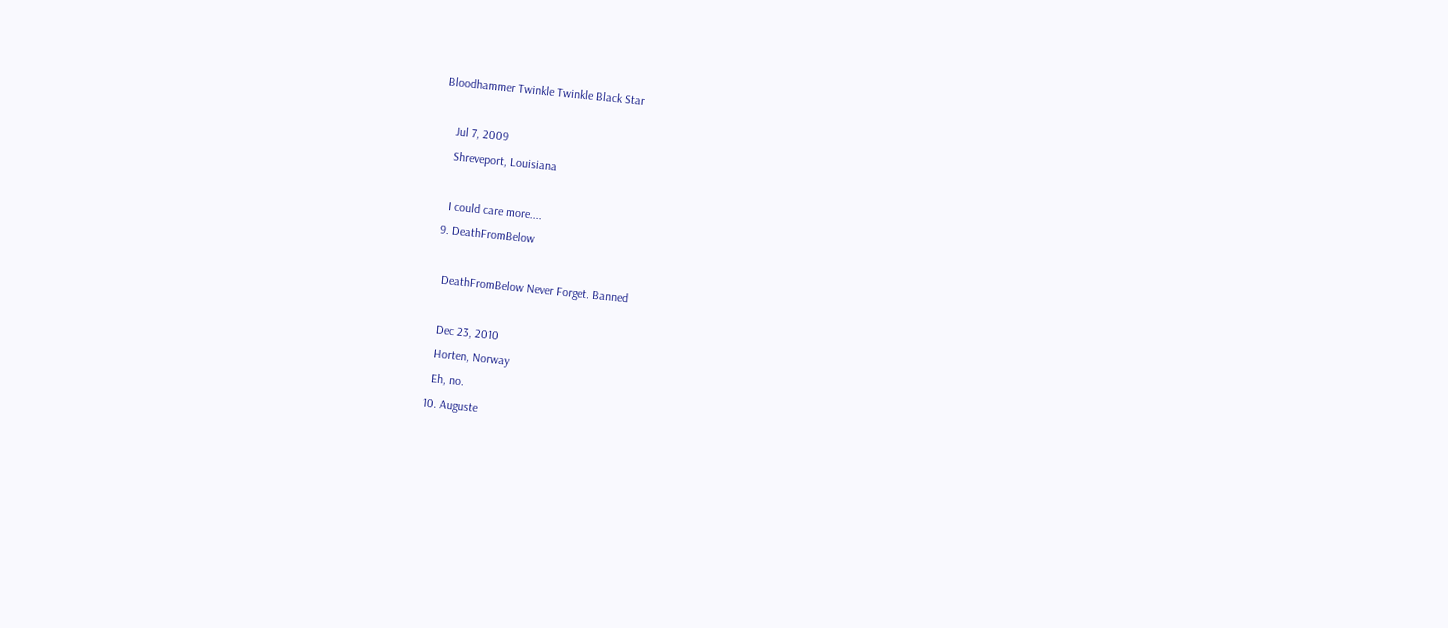Bloodhammer Twinkle Twinkle Black Star

    Jul 7, 2009
    Shreveport, Louisiana

    I could care more....
  9. DeathFromBelow

    DeathFromBelow Never Forget. Banned

    Dec 23, 2010
    Horten, Norway
    Eh, no.
  10. Auguste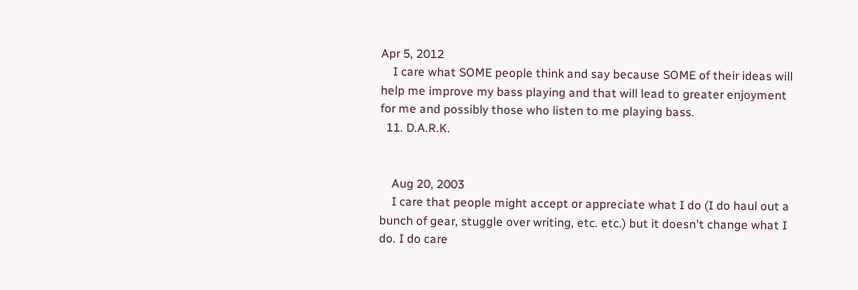Apr 5, 2012
    I care what SOME people think and say because SOME of their ideas will help me improve my bass playing and that will lead to greater enjoyment for me and possibly those who listen to me playing bass.
  11. D.A.R.K.


    Aug 20, 2003
    I care that people might accept or appreciate what I do (I do haul out a bunch of gear, stuggle over writing, etc. etc.) but it doesn't change what I do. I do care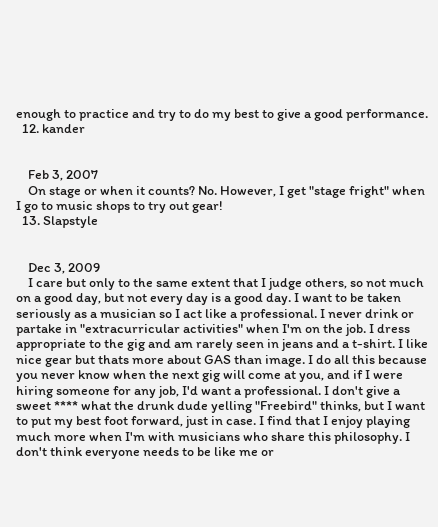enough to practice and try to do my best to give a good performance.
  12. kander


    Feb 3, 2007
    On stage or when it counts? No. However, I get "stage fright" when I go to music shops to try out gear!
  13. Slapstyle


    Dec 3, 2009
    I care but only to the same extent that I judge others, so not much on a good day, but not every day is a good day. I want to be taken seriously as a musician so I act like a professional. I never drink or partake in "extracurricular activities" when I'm on the job. I dress appropriate to the gig and am rarely seen in jeans and a t-shirt. I like nice gear but thats more about GAS than image. I do all this because you never know when the next gig will come at you, and if I were hiring someone for any job, I'd want a professional. I don't give a sweet **** what the drunk dude yelling "Freebird" thinks, but I want to put my best foot forward, just in case. I find that I enjoy playing much more when I'm with musicians who share this philosophy. I don't think everyone needs to be like me or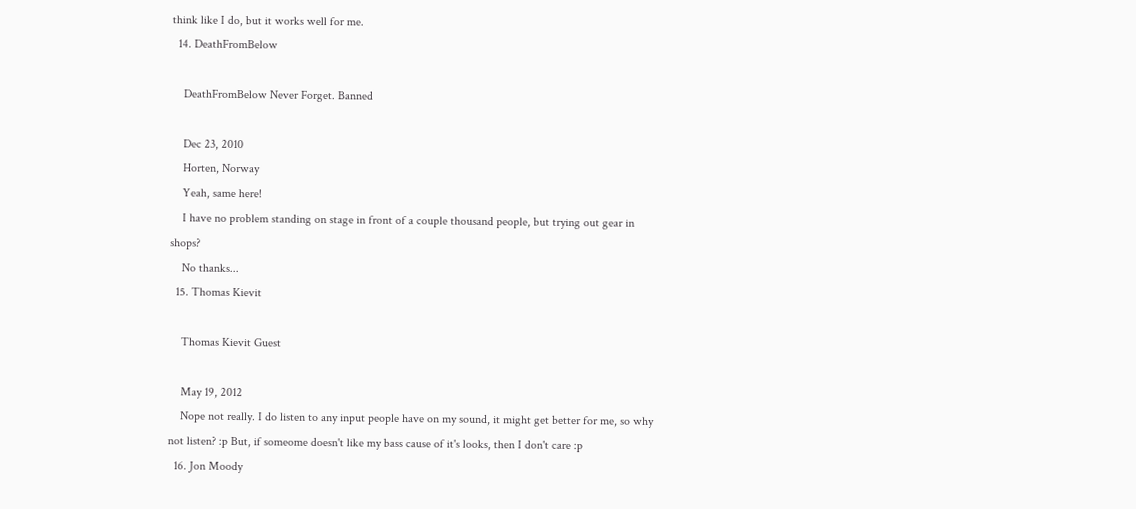think like I do, but it works well for me.
  14. DeathFromBelow

    DeathFromBelow Never Forget. Banned

    Dec 23, 2010
    Horten, Norway
    Yeah, same here!
    I have no problem standing on stage in front of a couple thousand people, but trying out gear in shops?
    No thanks...
  15. Thomas Kievit

    Thomas Kievit Guest

    May 19, 2012
    Nope not really. I do listen to any input people have on my sound, it might get better for me, so why not listen? :p But, if someome doesn't like my bass cause of it's looks, then I don't care :p
  16. Jon Moody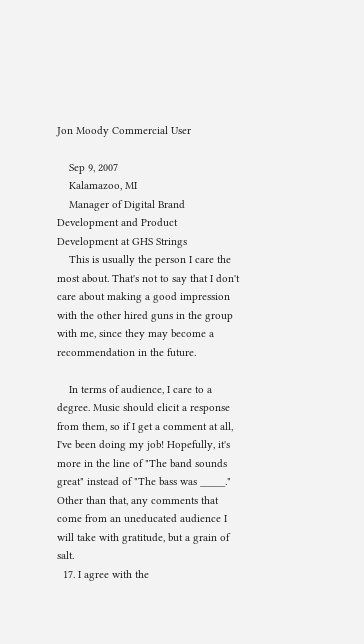Jon Moody Commercial User

    Sep 9, 2007
    Kalamazoo, MI
    Manager of Digital Brand Development and Product Development at GHS Strings
    This is usually the person I care the most about. That's not to say that I don't care about making a good impression with the other hired guns in the group with me, since they may become a recommendation in the future.

    In terms of audience, I care to a degree. Music should elicit a response from them, so if I get a comment at all, I've been doing my job! Hopefully, it's more in the line of "The band sounds great" instead of "The bass was _____." Other than that, any comments that come from an uneducated audience I will take with gratitude, but a grain of salt.
  17. I agree with the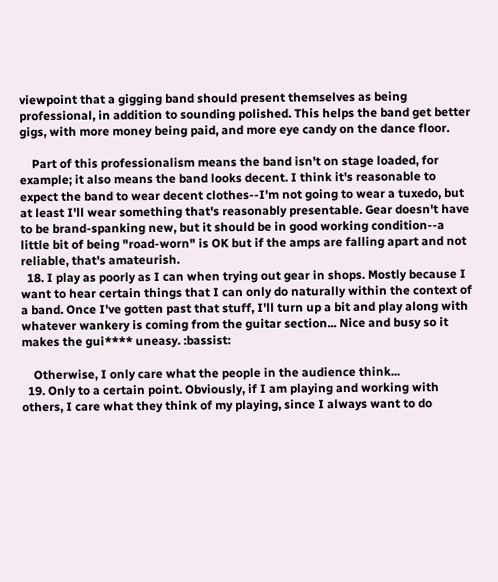viewpoint that a gigging band should present themselves as being professional, in addition to sounding polished. This helps the band get better gigs, with more money being paid, and more eye candy on the dance floor.

    Part of this professionalism means the band isn't on stage loaded, for example; it also means the band looks decent. I think it's reasonable to expect the band to wear decent clothes--I'm not going to wear a tuxedo, but at least I'll wear something that's reasonably presentable. Gear doesn't have to be brand-spanking new, but it should be in good working condition--a little bit of being "road-worn" is OK but if the amps are falling apart and not reliable, that's amateurish.
  18. I play as poorly as I can when trying out gear in shops. Mostly because I want to hear certain things that I can only do naturally within the context of a band. Once I've gotten past that stuff, I'll turn up a bit and play along with whatever wankery is coming from the guitar section... Nice and busy so it makes the gui**** uneasy. :bassist:

    Otherwise, I only care what the people in the audience think...
  19. Only to a certain point. Obviously, if I am playing and working with others, I care what they think of my playing, since I always want to do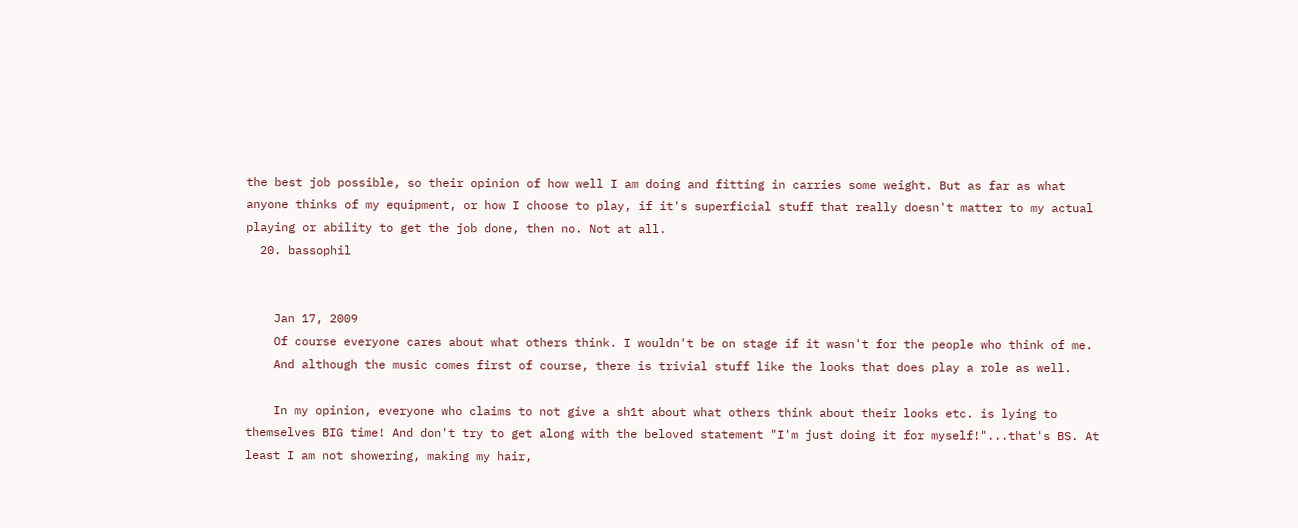the best job possible, so their opinion of how well I am doing and fitting in carries some weight. But as far as what anyone thinks of my equipment, or how I choose to play, if it's superficial stuff that really doesn't matter to my actual playing or ability to get the job done, then no. Not at all.
  20. bassophil


    Jan 17, 2009
    Of course everyone cares about what others think. I wouldn't be on stage if it wasn't for the people who think of me.
    And although the music comes first of course, there is trivial stuff like the looks that does play a role as well.

    In my opinion, everyone who claims to not give a sh1t about what others think about their looks etc. is lying to themselves BIG time! And don't try to get along with the beloved statement "I'm just doing it for myself!"...that's BS. At least I am not showering, making my hair,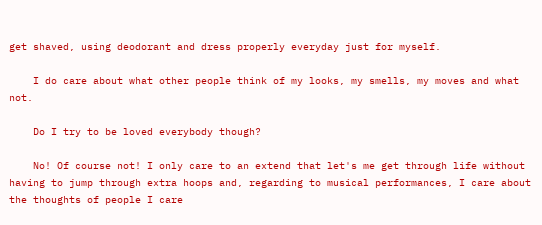get shaved, using deodorant and dress properly everyday just for myself.

    I do care about what other people think of my looks, my smells, my moves and what not.

    Do I try to be loved everybody though?

    No! Of course not! I only care to an extend that let's me get through life without having to jump through extra hoops and, regarding to musical performances, I care about the thoughts of people I care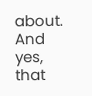about. And yes, that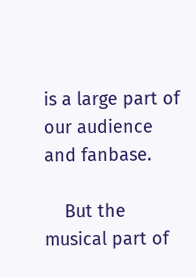is a large part of our audience and fanbase.

    But the musical part of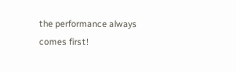the performance always comes first!